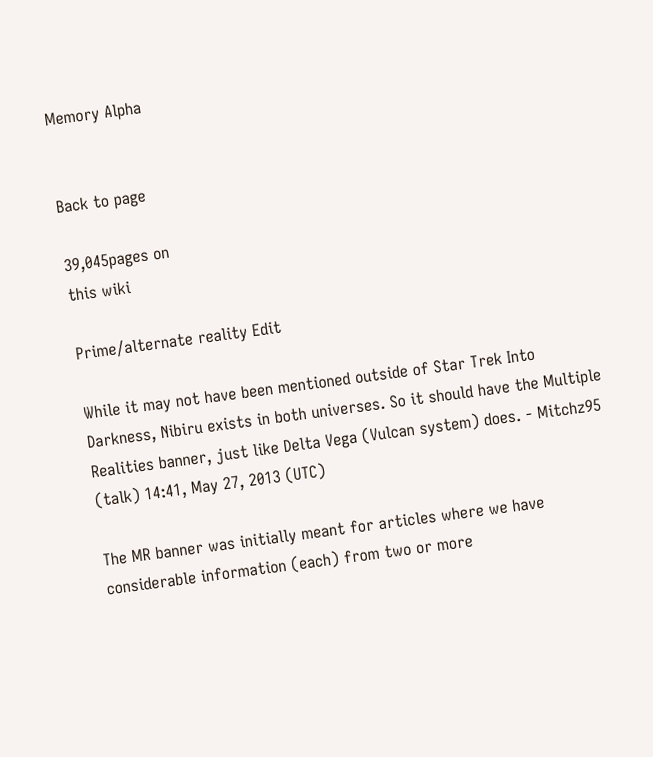Memory Alpha


Back to page

39,045pages on
this wiki

Prime/alternate reality Edit

While it may not have been mentioned outside of Star Trek Into Darkness, Nibiru exists in both universes. So it should have the Multiple Realities banner, just like Delta Vega (Vulcan system) does. - Mitchz95 (talk) 14:41, May 27, 2013 (UTC)

The MR banner was initially meant for articles where we have considerable information (each) from two or more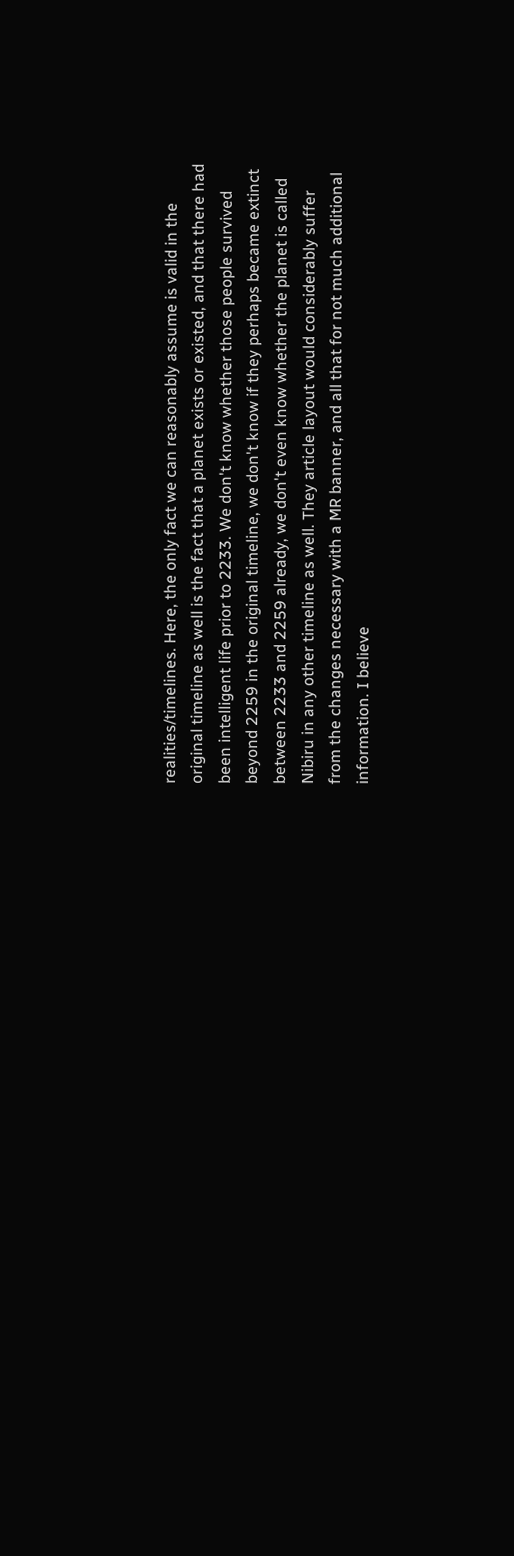realities/timelines. Here, the only fact we can reasonably assume is valid in the original timeline as well is the fact that a planet exists or existed, and that there had been intelligent life prior to 2233. We don't know whether those people survived beyond 2259 in the original timeline, we don't know if they perhaps became extinct between 2233 and 2259 already, we don't even know whether the planet is called Nibiru in any other timeline as well. They article layout would considerably suffer from the changes necessary with a MR banner, and all that for not much additional information. I believe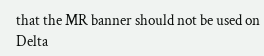that the MR banner should not be used on Delta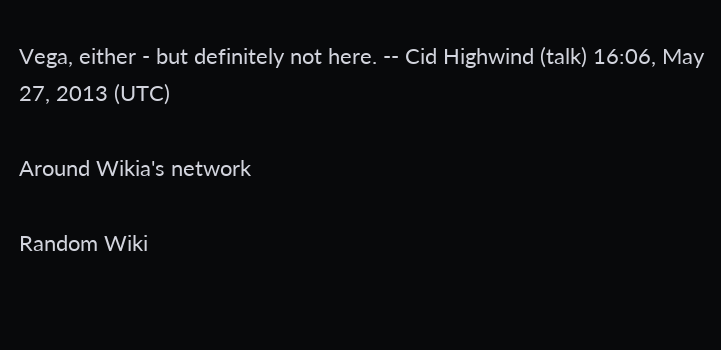Vega, either - but definitely not here. -- Cid Highwind (talk) 16:06, May 27, 2013 (UTC)

Around Wikia's network

Random Wiki